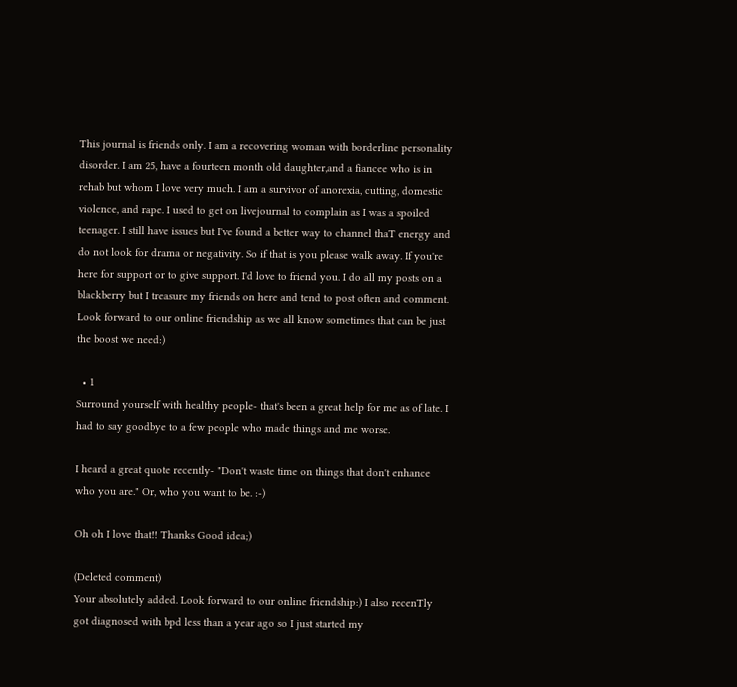This journal is friends only. I am a recovering woman with borderline personality disorder. I am 25, have a fourteen month old daughter,and a fiancee who is in rehab but whom I love very much. I am a survivor of anorexia, cutting, domestic violence, and rape. I used to get on livejournal to complain as I was a spoiled teenager. I still have issues but I've found a better way to channel thaT energy and do not look for drama or negativity. So if that is you please walk away. If you're here for support or to give support. I'd love to friend you. I do all my posts on a blackberry but I treasure my friends on here and tend to post often and comment. Look forward to our online friendship as we all know sometimes that can be just the boost we need:)

  • 1
Surround yourself with healthy people- that's been a great help for me as of late. I had to say goodbye to a few people who made things and me worse.

I heard a great quote recently- "Don't waste time on things that don't enhance who you are." Or, who you want to be. :-)

Oh oh I love that!! Thanks Good idea;)

(Deleted comment)
Your absolutely added. Look forward to our online friendship:) I also recenTly got diagnosed with bpd less than a year ago so I just started my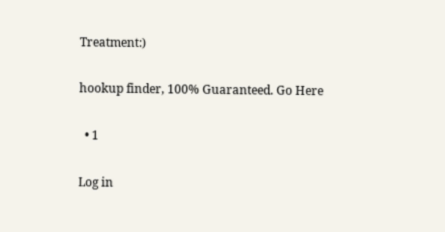Treatment:)

hookup finder, 100% Guaranteed. Go Here

  • 1

Log in